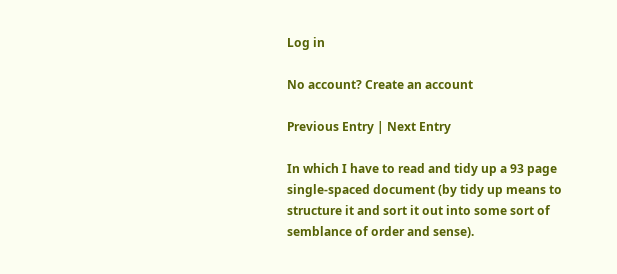Log in

No account? Create an account

Previous Entry | Next Entry

In which I have to read and tidy up a 93 page single-spaced document (by tidy up means to structure it and sort it out into some sort of semblance of order and sense).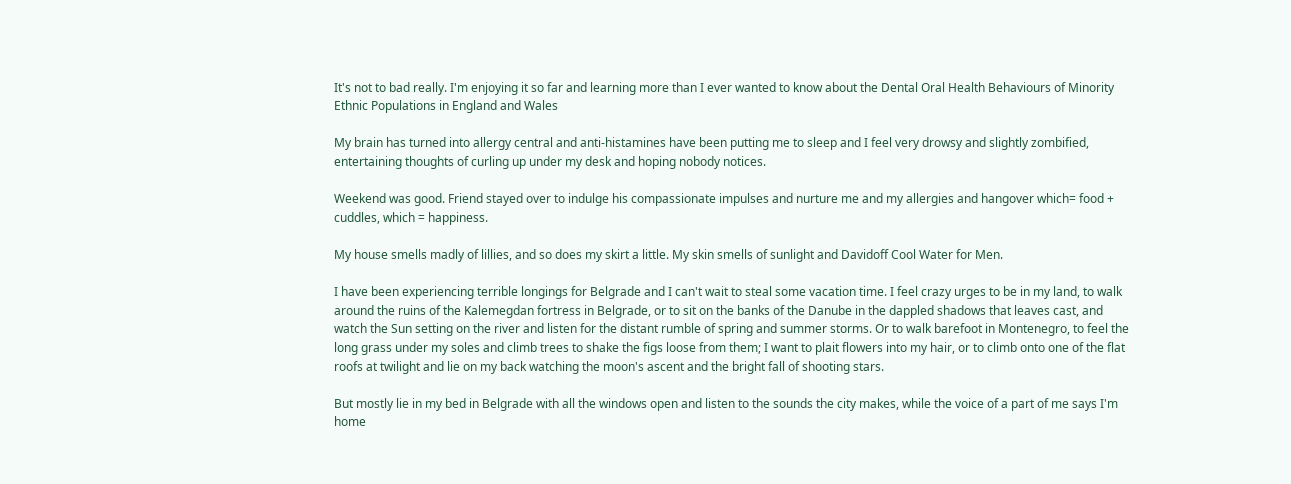It's not to bad really. I'm enjoying it so far and learning more than I ever wanted to know about the Dental Oral Health Behaviours of Minority Ethnic Populations in England and Wales

My brain has turned into allergy central and anti-histamines have been putting me to sleep and I feel very drowsy and slightly zombified, entertaining thoughts of curling up under my desk and hoping nobody notices.

Weekend was good. Friend stayed over to indulge his compassionate impulses and nurture me and my allergies and hangover which= food + cuddles, which = happiness.

My house smells madly of lillies, and so does my skirt a little. My skin smells of sunlight and Davidoff Cool Water for Men.

I have been experiencing terrible longings for Belgrade and I can't wait to steal some vacation time. I feel crazy urges to be in my land, to walk around the ruins of the Kalemegdan fortress in Belgrade, or to sit on the banks of the Danube in the dappled shadows that leaves cast, and watch the Sun setting on the river and listen for the distant rumble of spring and summer storms. Or to walk barefoot in Montenegro, to feel the long grass under my soles and climb trees to shake the figs loose from them; I want to plait flowers into my hair, or to climb onto one of the flat roofs at twilight and lie on my back watching the moon's ascent and the bright fall of shooting stars.

But mostly lie in my bed in Belgrade with all the windows open and listen to the sounds the city makes, while the voice of a part of me says I'm home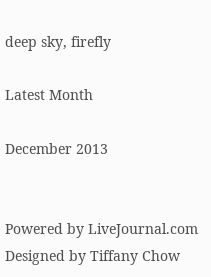deep sky, firefly

Latest Month

December 2013


Powered by LiveJournal.com
Designed by Tiffany Chow